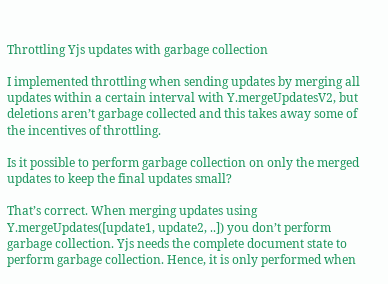Throttling Yjs updates with garbage collection

I implemented throttling when sending updates by merging all updates within a certain interval with Y.mergeUpdatesV2, but deletions aren’t garbage collected and this takes away some of the incentives of throttling.

Is it possible to perform garbage collection on only the merged updates to keep the final updates small?

That’s correct. When merging updates using Y.mergeUpdates([update1, update2, ..]) you don’t perform garbage collection. Yjs needs the complete document state to perform garbage collection. Hence, it is only performed when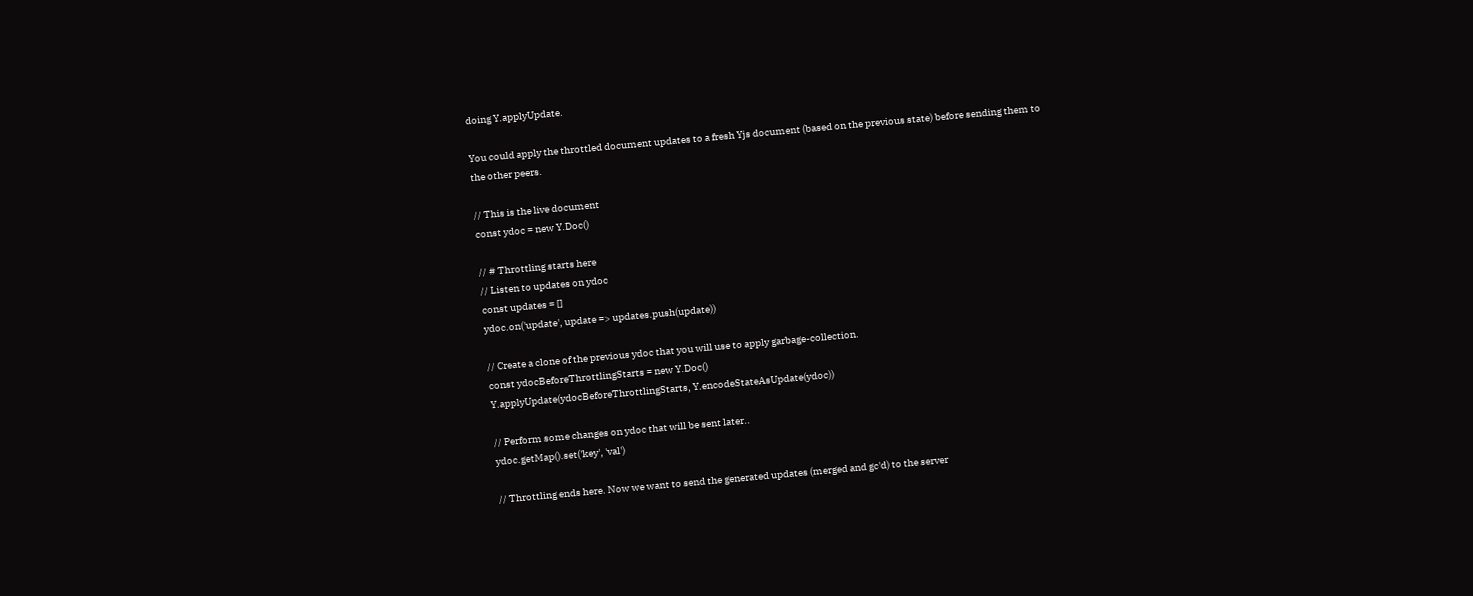doing Y.applyUpdate.

You could apply the throttled document updates to a fresh Yjs document (based on the previous state) before sending them to the other peers.

// This is the live document
const ydoc = new Y.Doc()

// # Throttling starts here
// Listen to updates on ydoc
const updates = []
ydoc.on('update', update => updates.push(update))

// Create a clone of the previous ydoc that you will use to apply garbage-collection.
const ydocBeforeThrottlingStarts = new Y.Doc()
Y.applyUpdate(ydocBeforeThrottlingStarts, Y.encodeStateAsUpdate(ydoc))

// Perform some changes on ydoc that will be sent later..
ydoc.getMap().set('key', 'val')

// Throttling ends here. Now we want to send the generated updates (merged and gc'd) to the server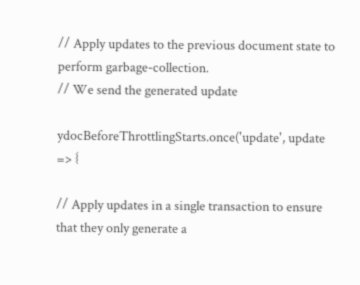// Apply updates to the previous document state to perform garbage-collection.
// We send the generated update

ydocBeforeThrottlingStarts.once('update', update => {

// Apply updates in a single transaction to ensure that they only generate a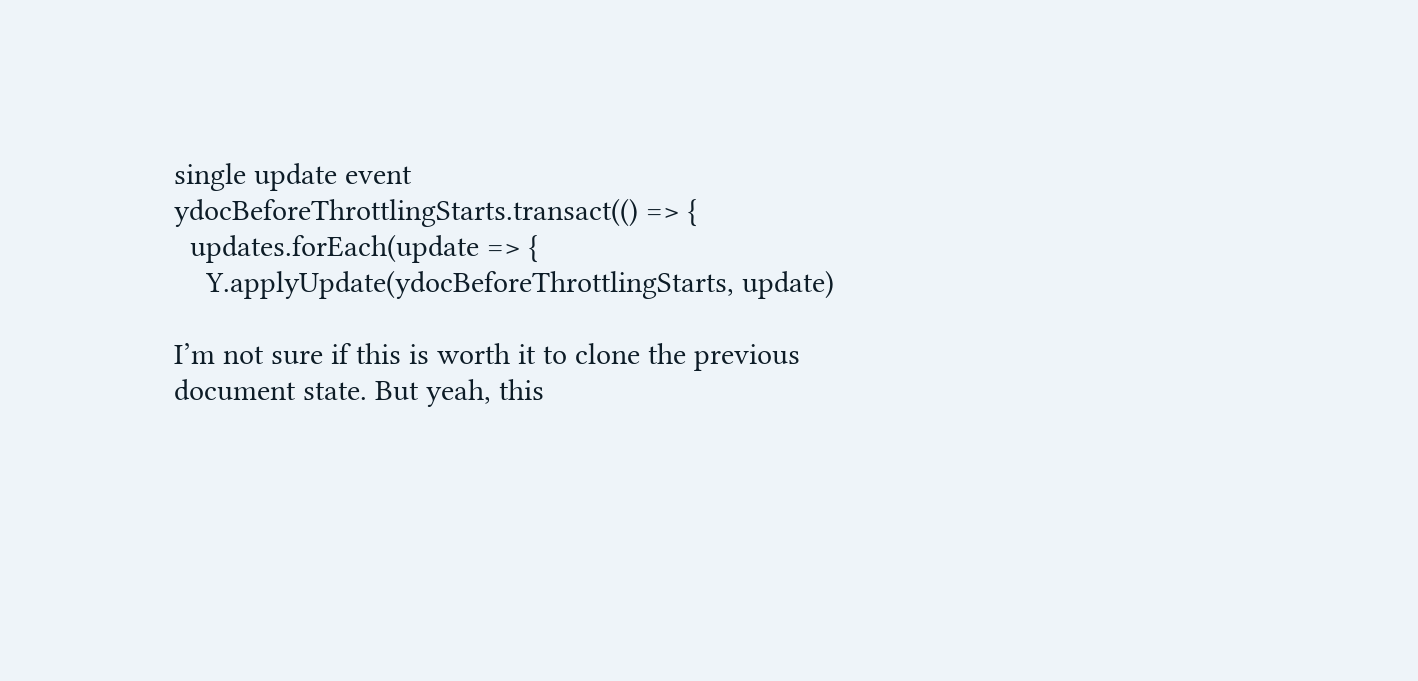single update event
ydocBeforeThrottlingStarts.transact(() => {
  updates.forEach(update => {
    Y.applyUpdate(ydocBeforeThrottlingStarts, update)

I’m not sure if this is worth it to clone the previous document state. But yeah, this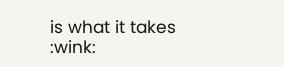is what it takes :wink: